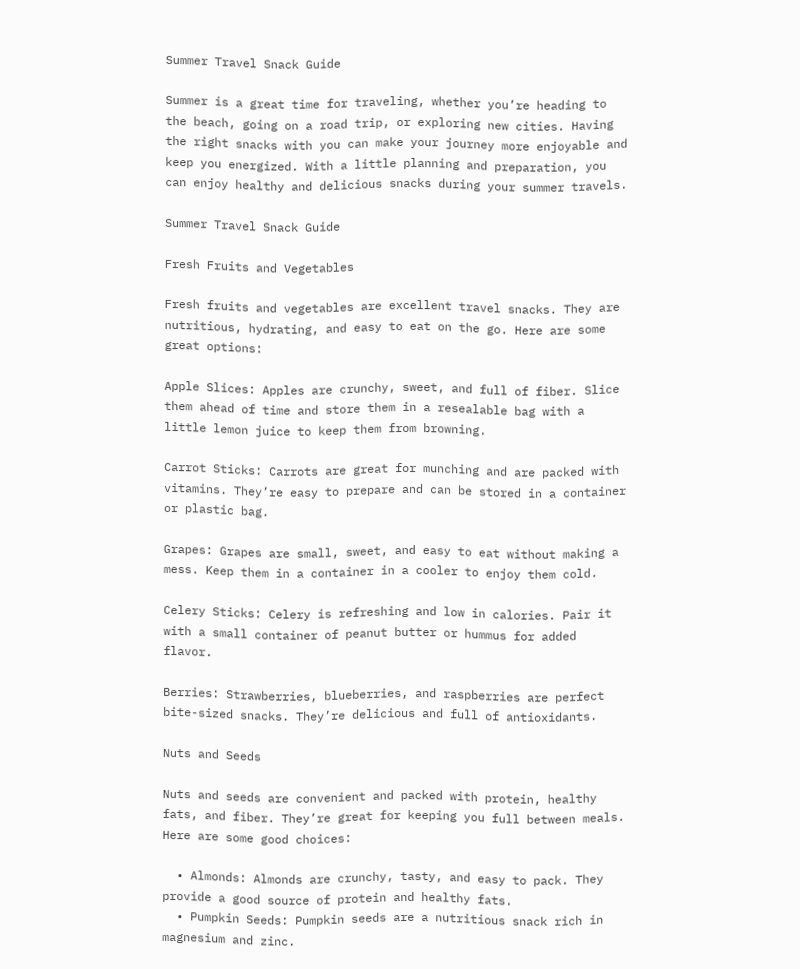Summer Travel Snack Guide

Summer is a great time for traveling, whether you’re heading to the beach, going on a road trip, or exploring new cities. Having the right snacks with you can make your journey more enjoyable and keep you energized. With a little planning and preparation, you can enjoy healthy and delicious snacks during your summer travels.

Summer Travel Snack Guide

Fresh Fruits and Vegetables

Fresh fruits and vegetables are excellent travel snacks. They are nutritious, hydrating, and easy to eat on the go. Here are some great options:

Apple Slices: Apples are crunchy, sweet, and full of fiber. Slice them ahead of time and store them in a resealable bag with a little lemon juice to keep them from browning.

Carrot Sticks: Carrots are great for munching and are packed with vitamins. They’re easy to prepare and can be stored in a container or plastic bag.

Grapes: Grapes are small, sweet, and easy to eat without making a mess. Keep them in a container in a cooler to enjoy them cold.

Celery Sticks: Celery is refreshing and low in calories. Pair it with a small container of peanut butter or hummus for added flavor.

Berries: Strawberries, blueberries, and raspberries are perfect bite-sized snacks. They’re delicious and full of antioxidants.

Nuts and Seeds

Nuts and seeds are convenient and packed with protein, healthy fats, and fiber. They’re great for keeping you full between meals. Here are some good choices:

  • Almonds: Almonds are crunchy, tasty, and easy to pack. They provide a good source of protein and healthy fats.
  • Pumpkin Seeds: Pumpkin seeds are a nutritious snack rich in magnesium and zinc.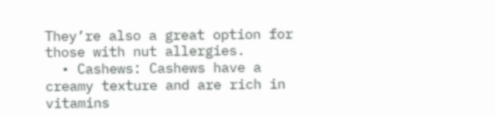They’re also a great option for those with nut allergies.
  • Cashews: Cashews have a creamy texture and are rich in vitamins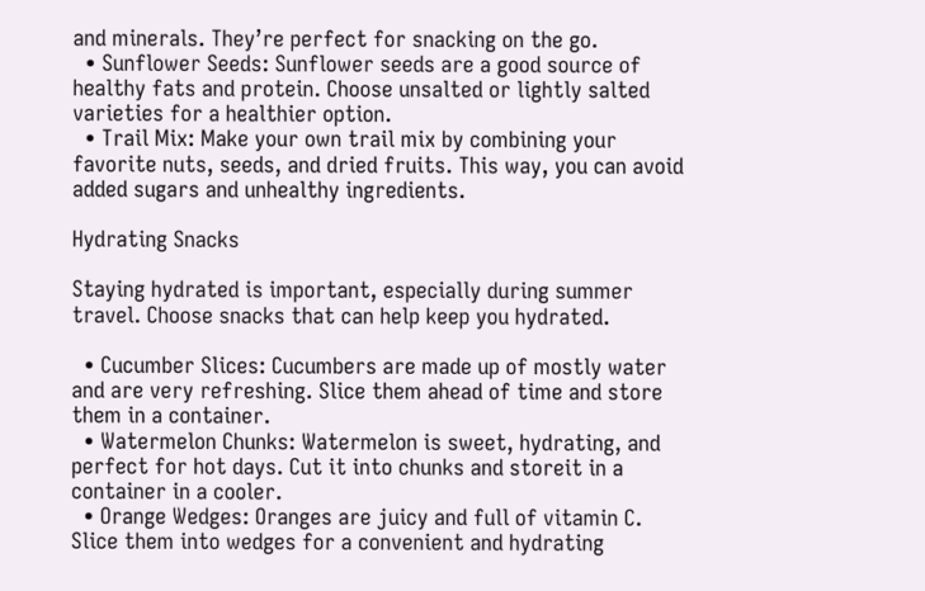and minerals. They’re perfect for snacking on the go.
  • Sunflower Seeds: Sunflower seeds are a good source of healthy fats and protein. Choose unsalted or lightly salted varieties for a healthier option.
  • Trail Mix: Make your own trail mix by combining your favorite nuts, seeds, and dried fruits. This way, you can avoid added sugars and unhealthy ingredients.

Hydrating Snacks

Staying hydrated is important, especially during summer travel. Choose snacks that can help keep you hydrated.

  • Cucumber Slices: Cucumbers are made up of mostly water and are very refreshing. Slice them ahead of time and store them in a container.
  • Watermelon Chunks: Watermelon is sweet, hydrating, and perfect for hot days. Cut it into chunks and storeit in a container in a cooler.
  • Orange Wedges: Oranges are juicy and full of vitamin C. Slice them into wedges for a convenient and hydrating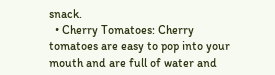snack.
  • Cherry Tomatoes: Cherry tomatoes are easy to pop into your mouth and are full of water and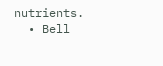nutrients.
  • Bell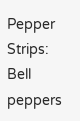Pepper Strips: Bell peppers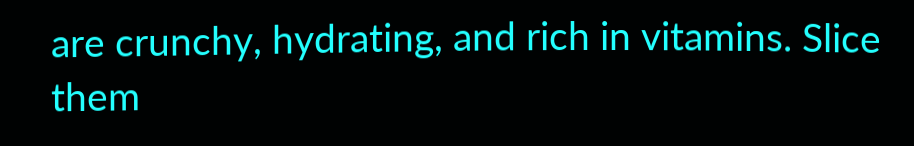are crunchy, hydrating, and rich in vitamins. Slice them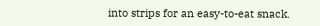into strips for an easy-to-eat snack.